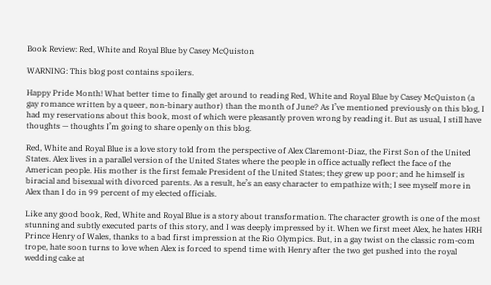Book Review: Red, White and Royal Blue by Casey McQuiston

WARNING: This blog post contains spoilers.

Happy Pride Month! What better time to finally get around to reading Red, White and Royal Blue by Casey McQuiston (a gay romance written by a queer, non-binary author) than the month of June? As I’ve mentioned previously on this blog, I had my reservations about this book, most of which were pleasantly proven wrong by reading it. But as usual, I still have thoughts — thoughts I’m going to share openly on this blog.

Red, White and Royal Blue is a love story told from the perspective of Alex Claremont-Diaz, the First Son of the United States. Alex lives in a parallel version of the United States where the people in office actually reflect the face of the American people. His mother is the first female President of the United States; they grew up poor; and he himself is biracial and bisexual with divorced parents. As a result, he’s an easy character to empathize with; I see myself more in Alex than I do in 99 percent of my elected officials.

Like any good book, Red, White and Royal Blue is a story about transformation. The character growth is one of the most stunning and subtly executed parts of this story, and I was deeply impressed by it. When we first meet Alex, he hates HRH Prince Henry of Wales, thanks to a bad first impression at the Rio Olympics. But, in a gay twist on the classic rom-com trope, hate soon turns to love when Alex is forced to spend time with Henry after the two get pushed into the royal wedding cake at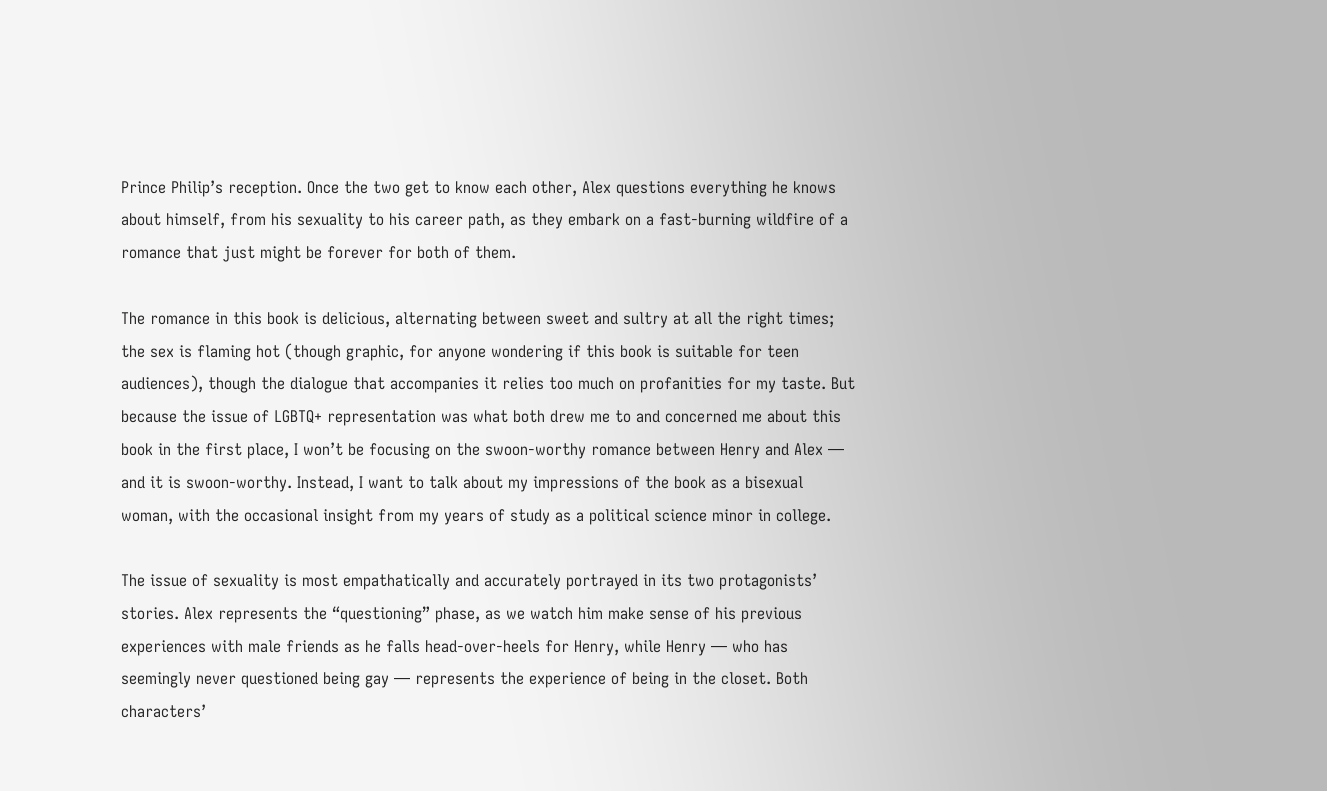Prince Philip’s reception. Once the two get to know each other, Alex questions everything he knows about himself, from his sexuality to his career path, as they embark on a fast-burning wildfire of a romance that just might be forever for both of them.

The romance in this book is delicious, alternating between sweet and sultry at all the right times; the sex is flaming hot (though graphic, for anyone wondering if this book is suitable for teen audiences), though the dialogue that accompanies it relies too much on profanities for my taste. But because the issue of LGBTQ+ representation was what both drew me to and concerned me about this book in the first place, I won’t be focusing on the swoon-worthy romance between Henry and Alex — and it is swoon-worthy. Instead, I want to talk about my impressions of the book as a bisexual woman, with the occasional insight from my years of study as a political science minor in college.

The issue of sexuality is most empathatically and accurately portrayed in its two protagonists’ stories. Alex represents the “questioning” phase, as we watch him make sense of his previous experiences with male friends as he falls head-over-heels for Henry, while Henry — who has seemingly never questioned being gay — represents the experience of being in the closet. Both characters’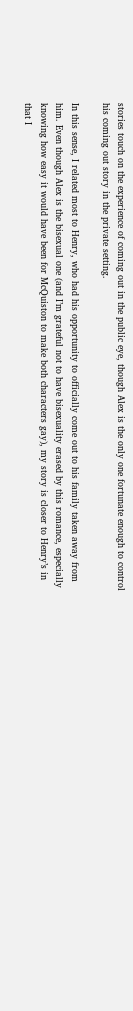stories touch on the experience of coming out in the public eye, though Alex is the only one fortunate enough to control his coming out story in the private setting.

In this sense, I related most to Henry, who had his opportunity to officially come out to his family taken away from him. Even though Alex is the bisexual one (and I’m grateful not to have bisexuality erased by this romance, especially knowing how easy it would have been for McQuiston to make both characters gay), my story is closer to Henry’s in that I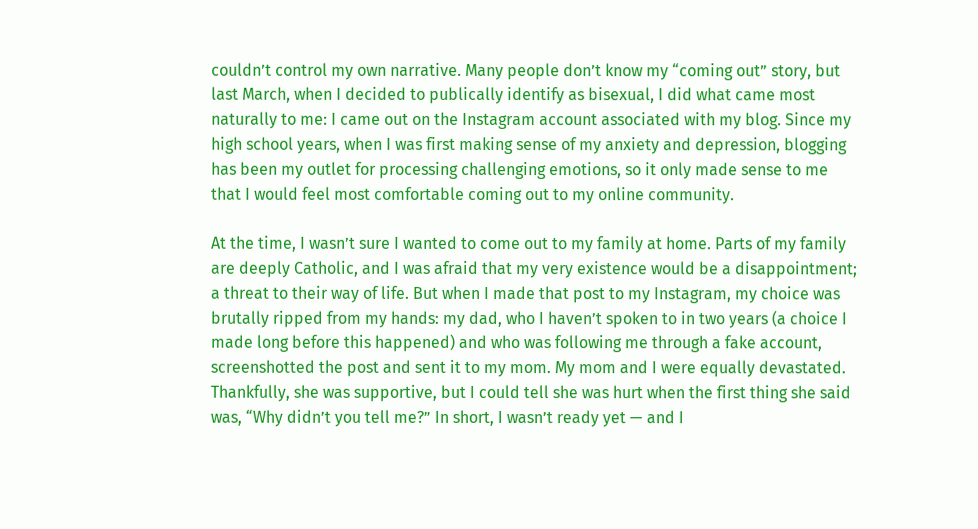couldn’t control my own narrative. Many people don’t know my “coming out” story, but last March, when I decided to publically identify as bisexual, I did what came most naturally to me: I came out on the Instagram account associated with my blog. Since my high school years, when I was first making sense of my anxiety and depression, blogging has been my outlet for processing challenging emotions, so it only made sense to me that I would feel most comfortable coming out to my online community.

At the time, I wasn’t sure I wanted to come out to my family at home. Parts of my family are deeply Catholic, and I was afraid that my very existence would be a disappointment; a threat to their way of life. But when I made that post to my Instagram, my choice was brutally ripped from my hands: my dad, who I haven’t spoken to in two years (a choice I made long before this happened) and who was following me through a fake account, screenshotted the post and sent it to my mom. My mom and I were equally devastated. Thankfully, she was supportive, but I could tell she was hurt when the first thing she said was, “Why didn’t you tell me?” In short, I wasn’t ready yet — and I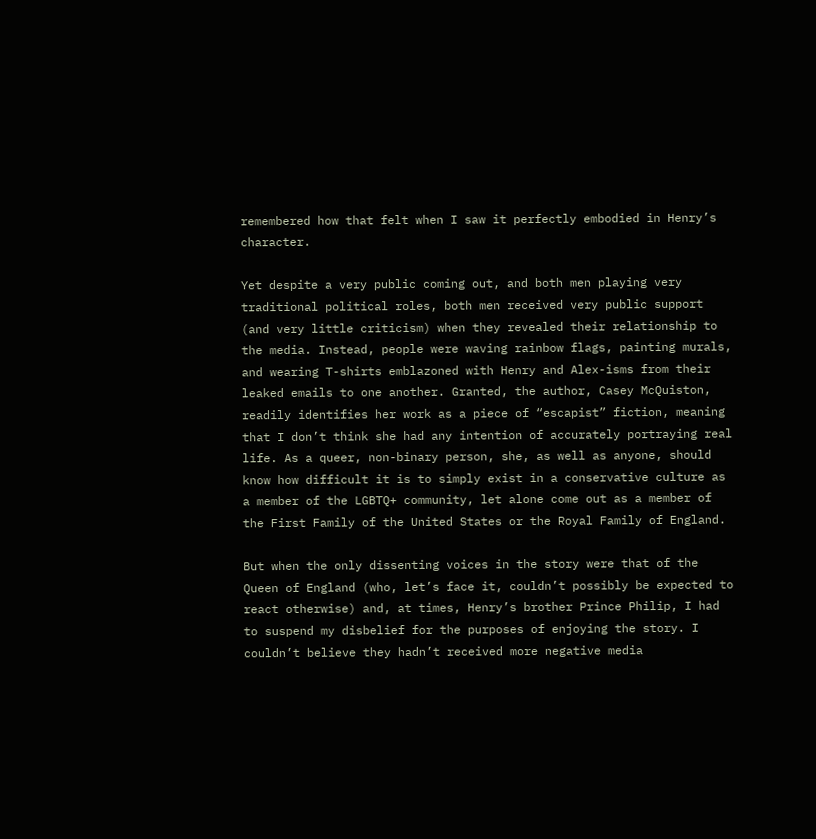remembered how that felt when I saw it perfectly embodied in Henry’s character.

Yet despite a very public coming out, and both men playing very traditional political roles, both men received very public support (and very little criticism) when they revealed their relationship to the media. Instead, people were waving rainbow flags, painting murals, and wearing T-shirts emblazoned with Henry and Alex-isms from their leaked emails to one another. Granted, the author, Casey McQuiston, readily identifies her work as a piece of “escapist” fiction, meaning that I don’t think she had any intention of accurately portraying real life. As a queer, non-binary person, she, as well as anyone, should know how difficult it is to simply exist in a conservative culture as a member of the LGBTQ+ community, let alone come out as a member of the First Family of the United States or the Royal Family of England.

But when the only dissenting voices in the story were that of the Queen of England (who, let’s face it, couldn’t possibly be expected to react otherwise) and, at times, Henry’s brother Prince Philip, I had to suspend my disbelief for the purposes of enjoying the story. I couldn’t believe they hadn’t received more negative media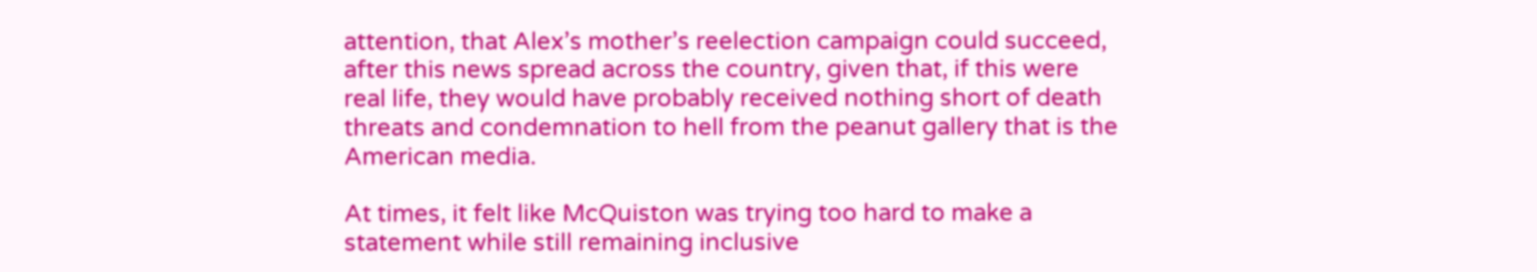attention, that Alex’s mother’s reelection campaign could succeed, after this news spread across the country, given that, if this were real life, they would have probably received nothing short of death threats and condemnation to hell from the peanut gallery that is the American media.

At times, it felt like McQuiston was trying too hard to make a statement while still remaining inclusive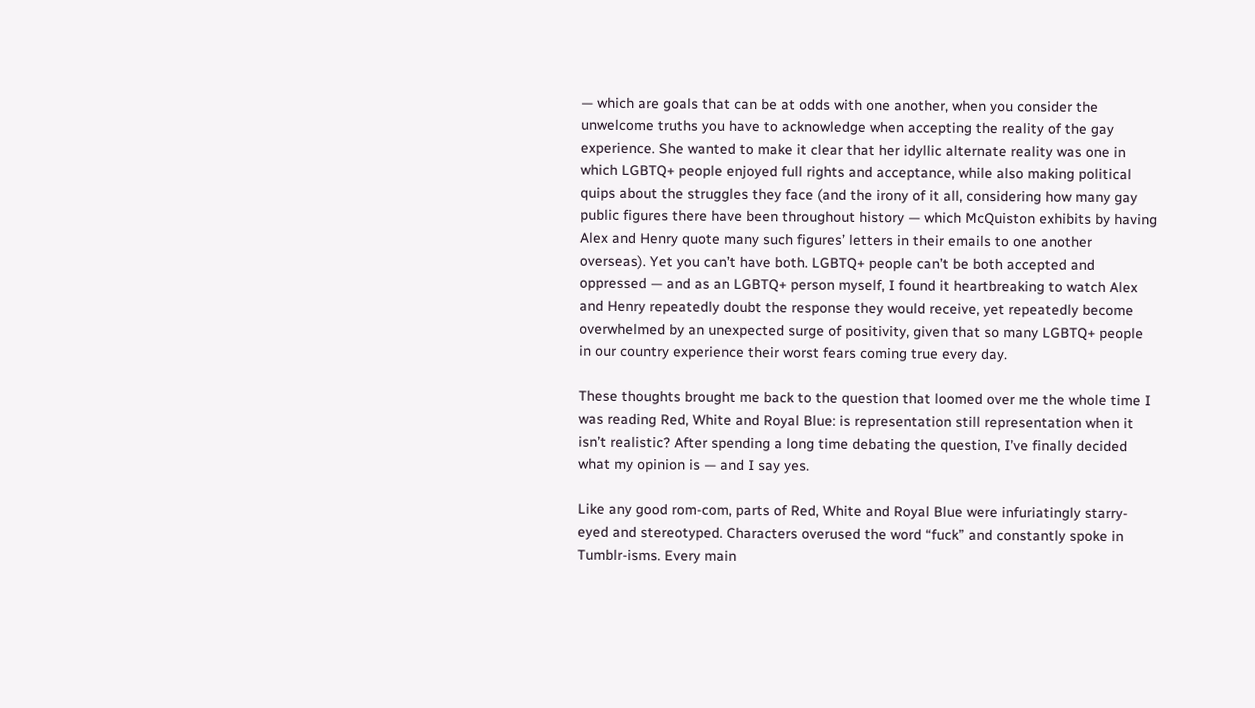— which are goals that can be at odds with one another, when you consider the unwelcome truths you have to acknowledge when accepting the reality of the gay experience. She wanted to make it clear that her idyllic alternate reality was one in which LGBTQ+ people enjoyed full rights and acceptance, while also making political quips about the struggles they face (and the irony of it all, considering how many gay public figures there have been throughout history — which McQuiston exhibits by having Alex and Henry quote many such figures’ letters in their emails to one another overseas). Yet you can’t have both. LGBTQ+ people can’t be both accepted and oppressed — and as an LGBTQ+ person myself, I found it heartbreaking to watch Alex and Henry repeatedly doubt the response they would receive, yet repeatedly become overwhelmed by an unexpected surge of positivity, given that so many LGBTQ+ people in our country experience their worst fears coming true every day.

These thoughts brought me back to the question that loomed over me the whole time I was reading Red, White and Royal Blue: is representation still representation when it isn’t realistic? After spending a long time debating the question, I’ve finally decided what my opinion is — and I say yes.

Like any good rom-com, parts of Red, White and Royal Blue were infuriatingly starry-eyed and stereotyped. Characters overused the word “fuck” and constantly spoke in Tumblr-isms. Every main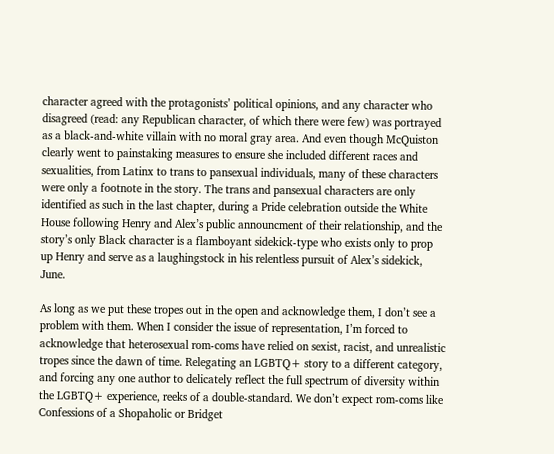character agreed with the protagonists’ political opinions, and any character who disagreed (read: any Republican character, of which there were few) was portrayed as a black-and-white villain with no moral gray area. And even though McQuiston clearly went to painstaking measures to ensure she included different races and sexualities, from Latinx to trans to pansexual individuals, many of these characters were only a footnote in the story. The trans and pansexual characters are only identified as such in the last chapter, during a Pride celebration outside the White House following Henry and Alex’s public announcment of their relationship, and the story’s only Black character is a flamboyant sidekick-type who exists only to prop up Henry and serve as a laughingstock in his relentless pursuit of Alex’s sidekick, June.

As long as we put these tropes out in the open and acknowledge them, I don’t see a problem with them. When I consider the issue of representation, I’m forced to acknowledge that heterosexual rom-coms have relied on sexist, racist, and unrealistic tropes since the dawn of time. Relegating an LGBTQ+ story to a different category, and forcing any one author to delicately reflect the full spectrum of diversity within the LGBTQ+ experience, reeks of a double-standard. We don’t expect rom-coms like Confessions of a Shopaholic or Bridget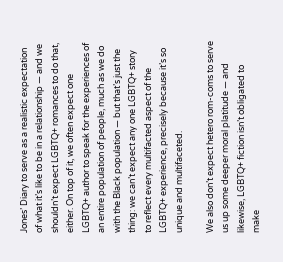Jones’ Diary to serve as a realistic expectation of what it’s like to be in a relationship — and we shouldn’t expect LGBTQ+ romances to do that, either. On top of it, we often expect one LGBTQ+ author to speak for the experiences of an entire population of people, much as we do with the Black population — but that’s just the thing: we can’t expect any one LGBTQ+ story to reflect every multifacted aspect of the LGBTQ+ experience, precisely because it’s so unique and multifaceted.

We also don’t expect hetero rom-coms to serve us up some deeper moral platitude — and likewise, LGBTQ+ fiction isn’t obligated to make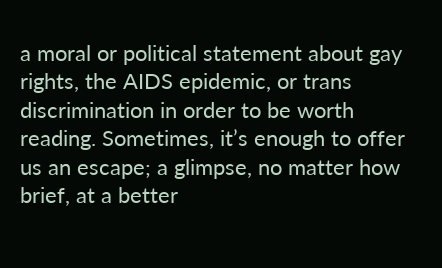a moral or political statement about gay rights, the AIDS epidemic, or trans discrimination in order to be worth reading. Sometimes, it’s enough to offer us an escape; a glimpse, no matter how brief, at a better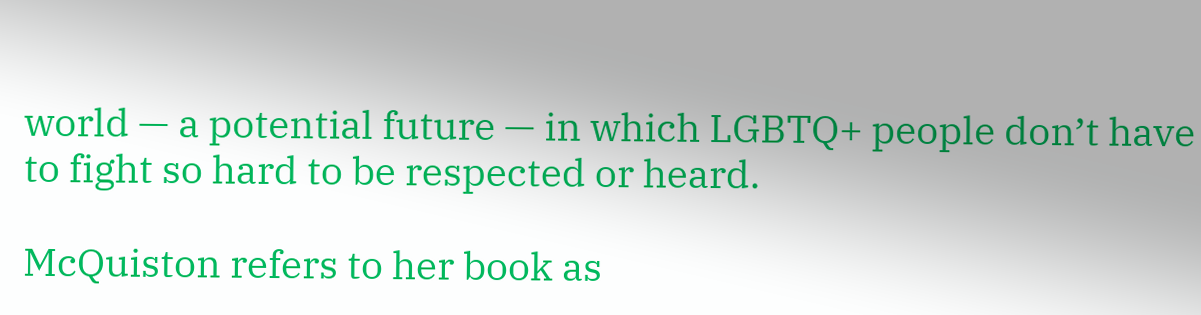world — a potential future — in which LGBTQ+ people don’t have to fight so hard to be respected or heard.

McQuiston refers to her book as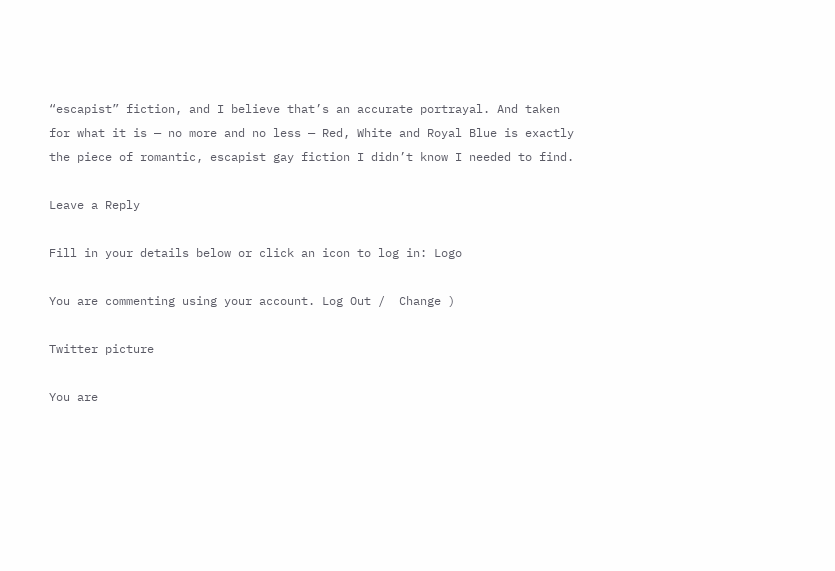“escapist” fiction, and I believe that’s an accurate portrayal. And taken for what it is — no more and no less — Red, White and Royal Blue is exactly the piece of romantic, escapist gay fiction I didn’t know I needed to find.

Leave a Reply

Fill in your details below or click an icon to log in: Logo

You are commenting using your account. Log Out /  Change )

Twitter picture

You are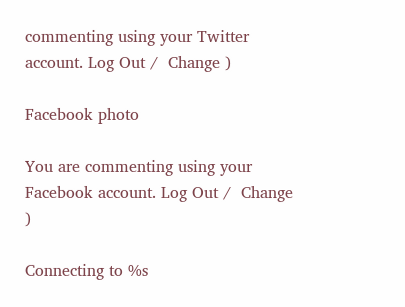commenting using your Twitter account. Log Out /  Change )

Facebook photo

You are commenting using your Facebook account. Log Out /  Change )

Connecting to %s